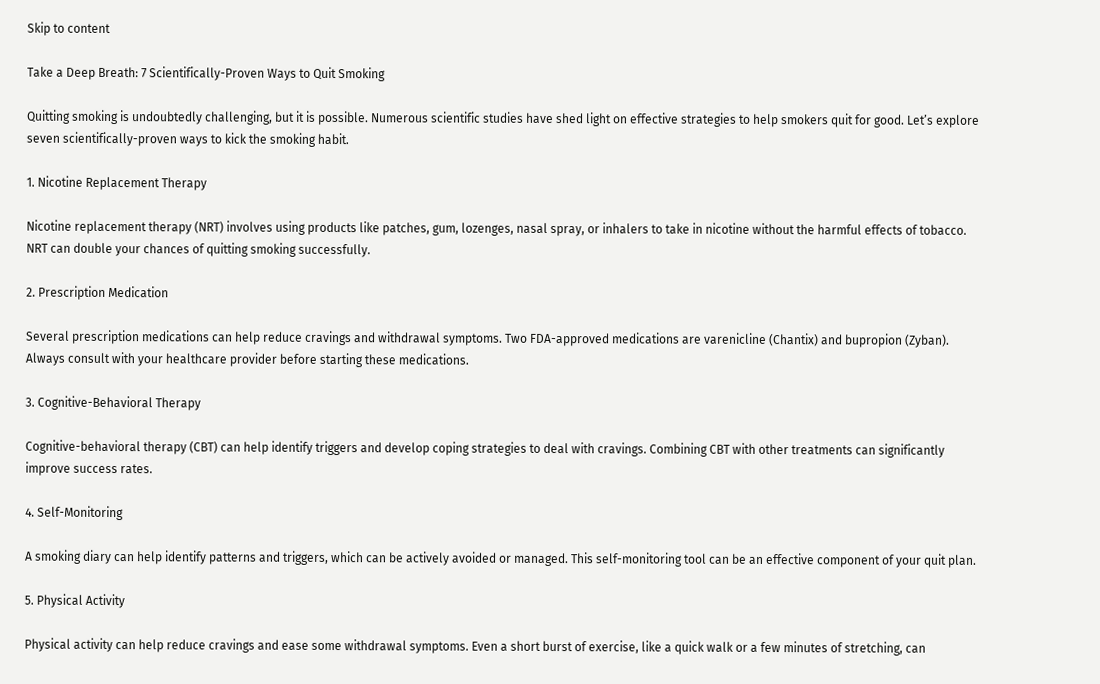Skip to content

Take a Deep Breath: 7 Scientifically-Proven Ways to Quit Smoking

Quitting smoking is undoubtedly challenging, but it is possible. Numerous scientific studies have shed light on effective strategies to help smokers quit for good. Let’s explore seven scientifically-proven ways to kick the smoking habit.

1. Nicotine Replacement Therapy

Nicotine replacement therapy (NRT) involves using products like patches, gum, lozenges, nasal spray, or inhalers to take in nicotine without the harmful effects of tobacco. NRT can double your chances of quitting smoking successfully.

2. Prescription Medication

Several prescription medications can help reduce cravings and withdrawal symptoms. Two FDA-approved medications are varenicline (Chantix) and bupropion (Zyban). Always consult with your healthcare provider before starting these medications.

3. Cognitive-Behavioral Therapy

Cognitive-behavioral therapy (CBT) can help identify triggers and develop coping strategies to deal with cravings. Combining CBT with other treatments can significantly improve success rates.

4. Self-Monitoring

A smoking diary can help identify patterns and triggers, which can be actively avoided or managed. This self-monitoring tool can be an effective component of your quit plan.

5. Physical Activity

Physical activity can help reduce cravings and ease some withdrawal symptoms. Even a short burst of exercise, like a quick walk or a few minutes of stretching, can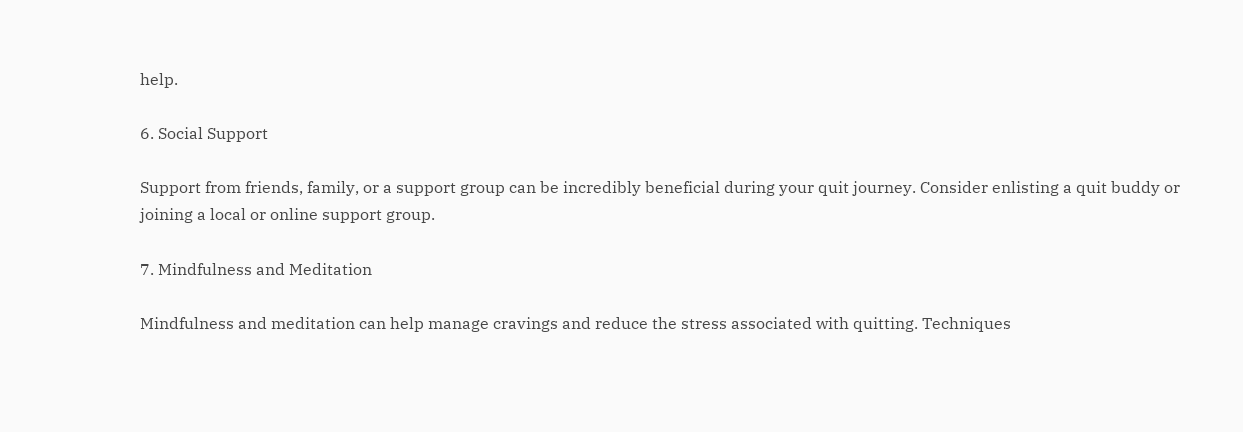help.

6. Social Support

Support from friends, family, or a support group can be incredibly beneficial during your quit journey. Consider enlisting a quit buddy or joining a local or online support group.

7. Mindfulness and Meditation

Mindfulness and meditation can help manage cravings and reduce the stress associated with quitting. Techniques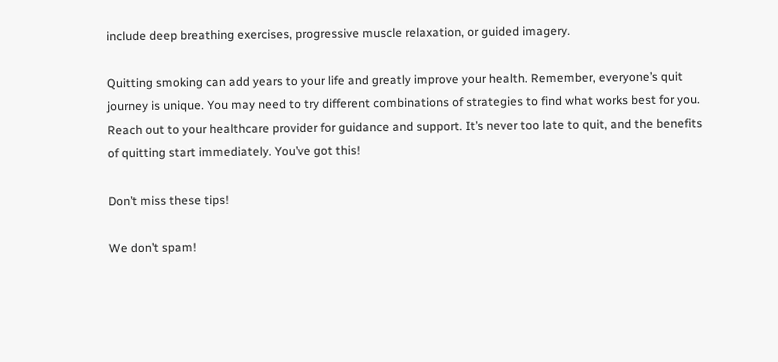include deep breathing exercises, progressive muscle relaxation, or guided imagery.

Quitting smoking can add years to your life and greatly improve your health. Remember, everyone’s quit journey is unique. You may need to try different combinations of strategies to find what works best for you. Reach out to your healthcare provider for guidance and support. It’s never too late to quit, and the benefits of quitting start immediately. You’ve got this!

Don’t miss these tips!

We don’t spam!